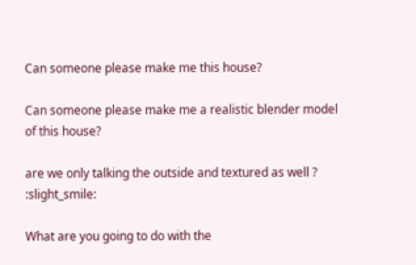Can someone please make me this house?

Can someone please make me a realistic blender model of this house?

are we only talking the outside and textured as well ? :slight_smile:

What are you going to do with the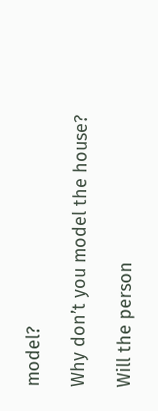model?

Why don’t you model the house?

Will the person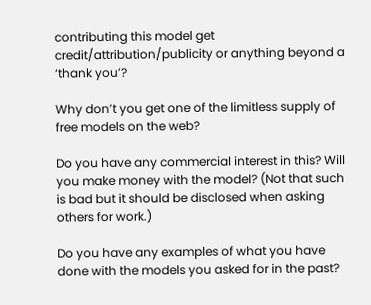contributing this model get credit/attribution/publicity or anything beyond a ‘thank you’?

Why don’t you get one of the limitless supply of free models on the web?

Do you have any commercial interest in this? Will you make money with the model? (Not that such is bad but it should be disclosed when asking others for work.)

Do you have any examples of what you have done with the models you asked for in the past?